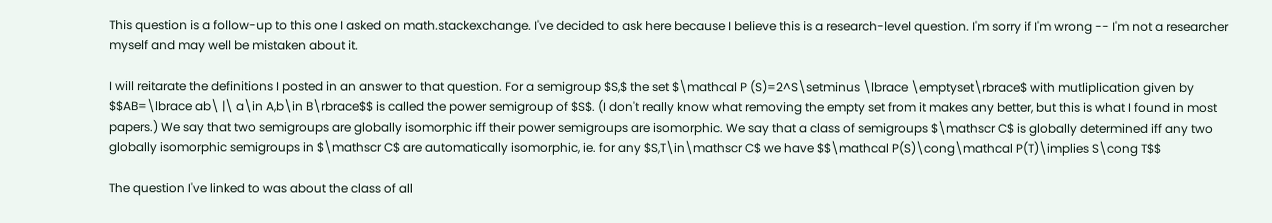This question is a follow-up to this one I asked on math.stackexchange. I've decided to ask here because I believe this is a research-level question. I'm sorry if I'm wrong -- I'm not a researcher myself and may well be mistaken about it.

I will reitarate the definitions I posted in an answer to that question. For a semigroup $S,$ the set $\mathcal P (S)=2^S\setminus \lbrace \emptyset\rbrace$ with mutliplication given by $$AB=\lbrace ab\ |\ a\in A,b\in B\rbrace$$ is called the power semigroup of $S$. (I don't really know what removing the empty set from it makes any better, but this is what I found in most papers.) We say that two semigroups are globally isomorphic iff their power semigroups are isomorphic. We say that a class of semigroups $\mathscr C$ is globally determined iff any two globally isomorphic semigroups in $\mathscr C$ are automatically isomorphic, ie. for any $S,T\in\mathscr C$ we have $$\mathcal P(S)\cong\mathcal P(T)\implies S\cong T$$

The question I've linked to was about the class of all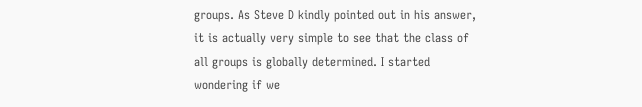groups. As Steve D kindly pointed out in his answer, it is actually very simple to see that the class of all groups is globally determined. I started wondering if we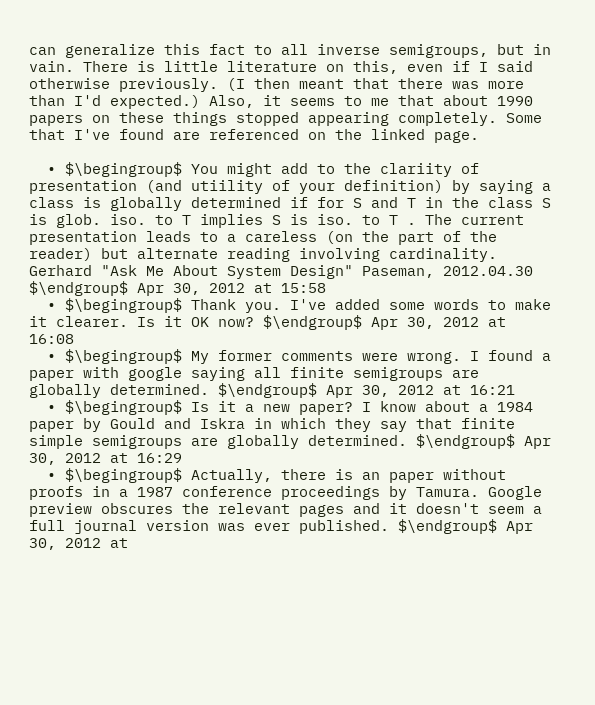can generalize this fact to all inverse semigroups, but in vain. There is little literature on this, even if I said otherwise previously. (I then meant that there was more than I'd expected.) Also, it seems to me that about 1990 papers on these things stopped appearing completely. Some that I've found are referenced on the linked page.

  • $\begingroup$ You might add to the clariity of presentation (and utiility of your definition) by saying a class is globally determined if for S and T in the class S is glob. iso. to T implies S is iso. to T . The current presentation leads to a careless (on the part of the reader) but alternate reading involving cardinality. Gerhard "Ask Me About System Design" Paseman, 2012.04.30 $\endgroup$ Apr 30, 2012 at 15:58
  • $\begingroup$ Thank you. I've added some words to make it clearer. Is it OK now? $\endgroup$ Apr 30, 2012 at 16:08
  • $\begingroup$ My former comments were wrong. I found a paper with google saying all finite semigroups are globally determined. $\endgroup$ Apr 30, 2012 at 16:21
  • $\begingroup$ Is it a new paper? I know about a 1984 paper by Gould and Iskra in which they say that finite simple semigroups are globally determined. $\endgroup$ Apr 30, 2012 at 16:29
  • $\begingroup$ Actually, there is an paper without proofs in a 1987 conference proceedings by Tamura. Google preview obscures the relevant pages and it doesn't seem a full journal version was ever published. $\endgroup$ Apr 30, 2012 at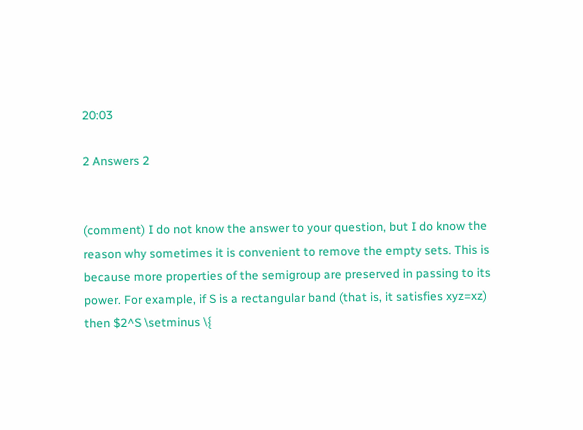20:03

2 Answers 2


(comment) I do not know the answer to your question, but I do know the reason why sometimes it is convenient to remove the empty sets. This is because more properties of the semigroup are preserved in passing to its power. For example, if S is a rectangular band (that is, it satisfies xyz=xz) then $2^S \setminus \{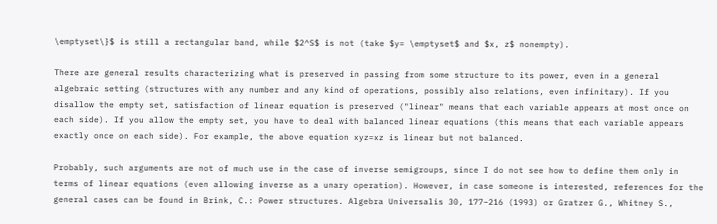\emptyset\}$ is still a rectangular band, while $2^S$ is not (take $y= \emptyset$ and $x, z$ nonempty).

There are general results characterizing what is preserved in passing from some structure to its power, even in a general algebraic setting (structures with any number and any kind of operations, possibly also relations, even infinitary). If you disallow the empty set, satisfaction of linear equation is preserved ("linear" means that each variable appears at most once on each side). If you allow the empty set, you have to deal with balanced linear equations (this means that each variable appears exactly once on each side). For example, the above equation xyz=xz is linear but not balanced.

Probably, such arguments are not of much use in the case of inverse semigroups, since I do not see how to define them only in terms of linear equations (even allowing inverse as a unary operation). However, in case someone is interested, references for the general cases can be found in Brink, C.: Power structures. Algebra Universalis 30, 177–216 (1993) or Gratzer G., Whitney S.,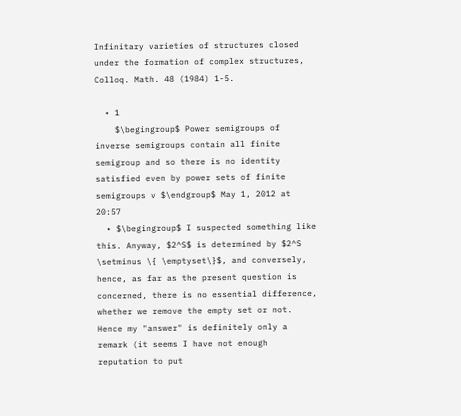Infinitary varieties of structures closed under the formation of complex structures, Colloq. Math. 48 (1984) 1-5.

  • 1
    $\begingroup$ Power semigroups of inverse semigroups contain all finite semigroup and so there is no identity satisfied even by power sets of finite semigroups v $\endgroup$ May 1, 2012 at 20:57
  • $\begingroup$ I suspected something like this. Anyway, $2^S$ is determined by $2^S \setminus \{ \emptyset\}$, and conversely, hence, as far as the present question is concerned, there is no essential difference, whether we remove the empty set or not. Hence my "answer" is definitely only a remark (it seems I have not enough reputation to put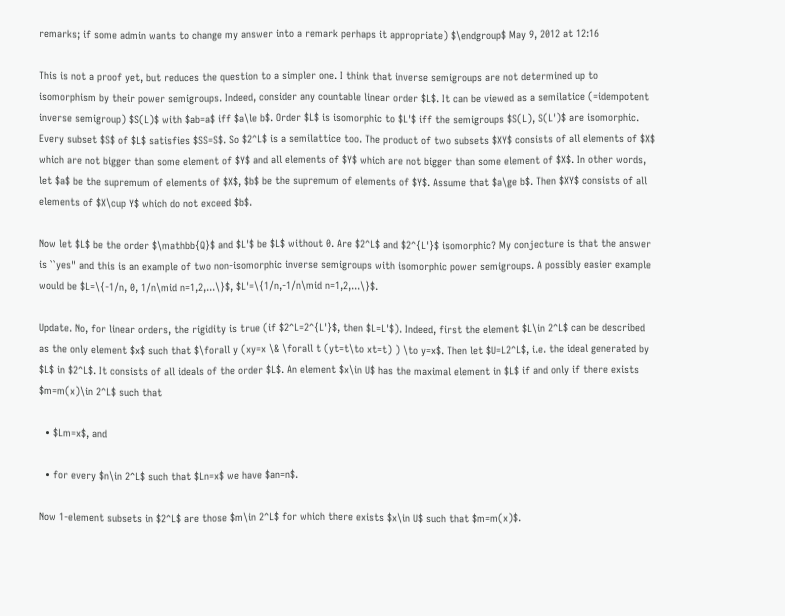remarks; if some admin wants to change my answer into a remark perhaps it appropriate) $\endgroup$ May 9, 2012 at 12:16

This is not a proof yet, but reduces the question to a simpler one. I think that inverse semigroups are not determined up to isomorphism by their power semigroups. Indeed, consider any countable linear order $L$. It can be viewed as a semilatice (=idempotent inverse semigroup) $S(L)$ with $ab=a$ iff $a\le b$. Order $L$ is isomorphic to $L'$ iff the semigroups $S(L), S(L')$ are isomorphic. Every subset $S$ of $L$ satisfies $SS=S$. So $2^L$ is a semilattice too. The product of two subsets $XY$ consists of all elements of $X$ which are not bigger than some element of $Y$ and all elements of $Y$ which are not bigger than some element of $X$. In other words, let $a$ be the supremum of elements of $X$, $b$ be the supremum of elements of $Y$. Assume that $a\ge b$. Then $XY$ consists of all elements of $X\cup Y$ which do not exceed $b$.

Now let $L$ be the order $\mathbb{Q}$ and $L'$ be $L$ without 0. Are $2^L$ and $2^{L'}$ isomorphic? My conjecture is that the answer is ``yes" and this is an example of two non-isomorphic inverse semigroups with isomorphic power semigroups. A possibly easier example would be $L=\{-1/n, 0, 1/n\mid n=1,2,...\}$, $L'=\{1/n,-1/n\mid n=1,2,...\}$.

Update. No, for linear orders, the rigidity is true (if $2^L=2^{L'}$, then $L=L'$). Indeed, first the element $L\in 2^L$ can be described as the only element $x$ such that $\forall y (xy=x \& \forall t (yt=t\to xt=t) ) \to y=x$. Then let $U=L2^L$, i.e. the ideal generated by $L$ in $2^L$. It consists of all ideals of the order $L$. An element $x\in U$ has the maximal element in $L$ if and only if there exists $m=m(x)\in 2^L$ such that

  • $Lm=x$, and

  • for every $n\in 2^L$ such that $Ln=x$ we have $an=n$.

Now 1-element subsets in $2^L$ are those $m\in 2^L$ for which there exists $x\in U$ such that $m=m(x)$.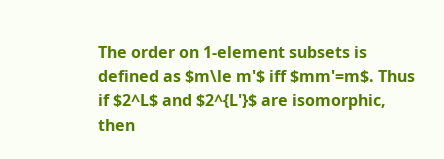The order on 1-element subsets is defined as $m\le m'$ iff $mm'=m$. Thus if $2^L$ and $2^{L'}$ are isomorphic, then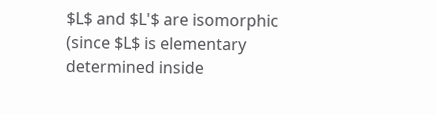$L$ and $L'$ are isomorphic (since $L$ is elementary determined inside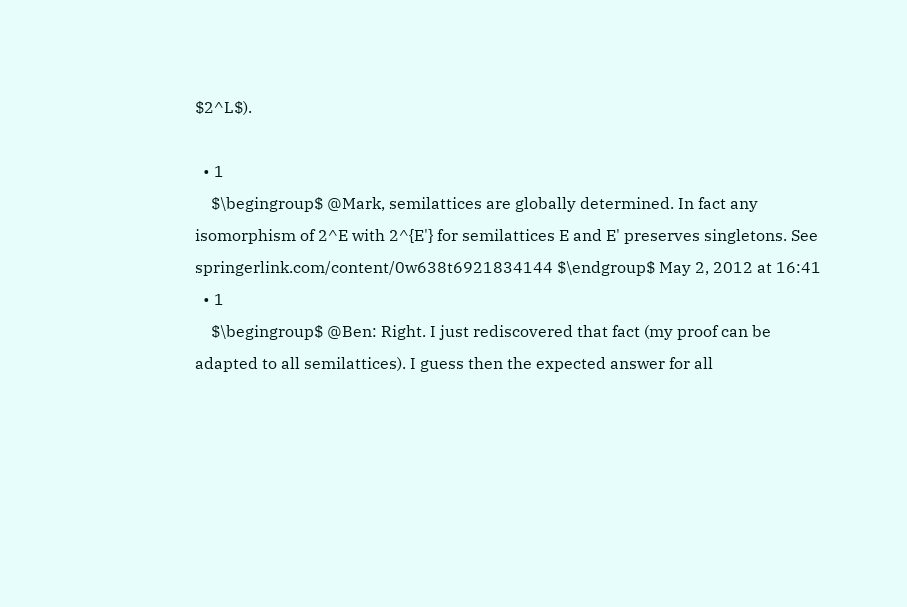$2^L$).

  • 1
    $\begingroup$ @Mark, semilattices are globally determined. In fact any isomorphism of 2^E with 2^{E'} for semilattices E and E' preserves singletons. See springerlink.com/content/0w638t6921834144 $\endgroup$ May 2, 2012 at 16:41
  • 1
    $\begingroup$ @Ben: Right. I just rediscovered that fact (my proof can be adapted to all semilattices). I guess then the expected answer for all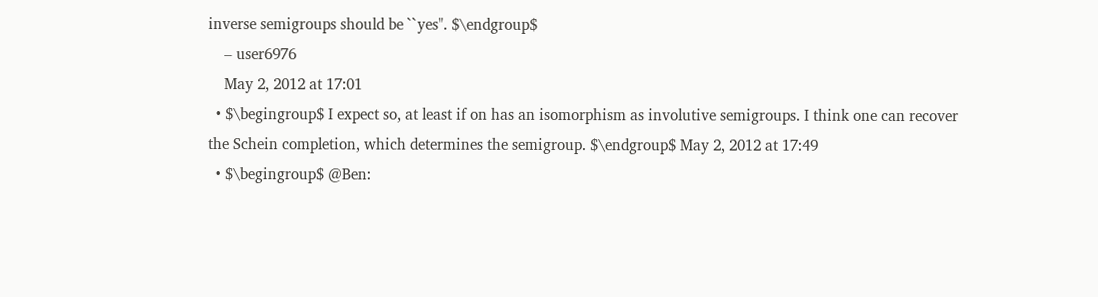inverse semigroups should be ``yes". $\endgroup$
    – user6976
    May 2, 2012 at 17:01
  • $\begingroup$ I expect so, at least if on has an isomorphism as involutive semigroups. I think one can recover the Schein completion, which determines the semigroup. $\endgroup$ May 2, 2012 at 17:49
  • $\begingroup$ @Ben: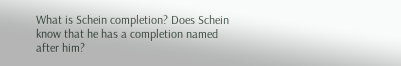What is Schein completion? Does Schein know that he has a completion named after him?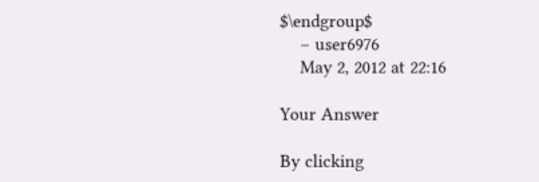$\endgroup$
    – user6976
    May 2, 2012 at 22:16

Your Answer

By clicking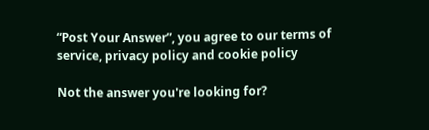“Post Your Answer”, you agree to our terms of service, privacy policy and cookie policy

Not the answer you're looking for?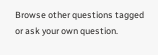Browse other questions tagged or ask your own question.